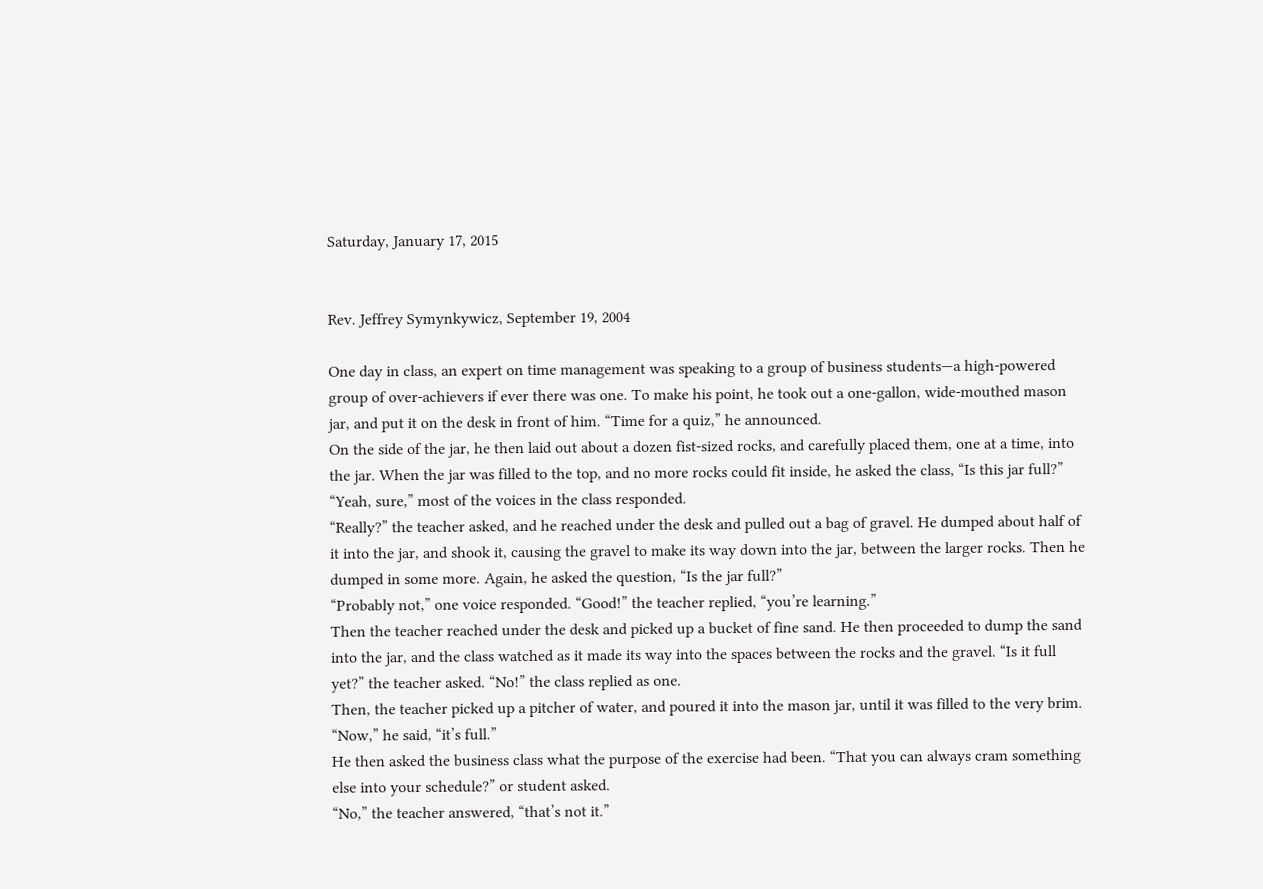Saturday, January 17, 2015


Rev. Jeffrey Symynkywicz, September 19, 2004

One day in class, an expert on time management was speaking to a group of business students—a high-powered group of over-achievers if ever there was one. To make his point, he took out a one-gallon, wide-mouthed mason jar, and put it on the desk in front of him. “Time for a quiz,” he announced.
On the side of the jar, he then laid out about a dozen fist-sized rocks, and carefully placed them, one at a time, into the jar. When the jar was filled to the top, and no more rocks could fit inside, he asked the class, “Is this jar full?”
“Yeah, sure,” most of the voices in the class responded.
“Really?” the teacher asked, and he reached under the desk and pulled out a bag of gravel. He dumped about half of it into the jar, and shook it, causing the gravel to make its way down into the jar, between the larger rocks. Then he dumped in some more. Again, he asked the question, “Is the jar full?”
“Probably not,” one voice responded. “Good!” the teacher replied, “you’re learning.”
Then the teacher reached under the desk and picked up a bucket of fine sand. He then proceeded to dump the sand into the jar, and the class watched as it made its way into the spaces between the rocks and the gravel. “Is it full yet?” the teacher asked. “No!” the class replied as one.
Then, the teacher picked up a pitcher of water, and poured it into the mason jar, until it was filled to the very brim. “Now,” he said, “it’s full.”
He then asked the business class what the purpose of the exercise had been. “That you can always cram something else into your schedule?” or student asked.
“No,” the teacher answered, “that’s not it.”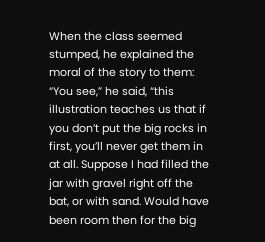When the class seemed stumped, he explained the moral of the story to them: “You see,” he said, “this illustration teaches us that if you don’t put the big rocks in first, you’ll never get them in at all. Suppose I had filled the jar with gravel right off the bat, or with sand. Would have been room then for the big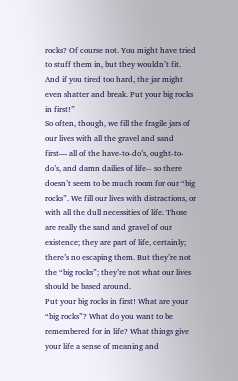rocks? Of course not. You might have tried to stuff them in, but they wouldn’t fit. And if you tired too hard, the jar might even shatter and break. Put your big rocks in first!”
So often, though, we fill the fragile jars of our lives with all the gravel and sand first— all of the have-to-do’s, ought-to-do’s, and damn dailies of life-- so there doesn’t seem to be much room for our “big rocks”. We fill our lives with distractions, or with all the dull necessities of life. Those are really the sand and gravel of our existence; they are part of life, certainly; there’s no escaping them. But they’re not the “big rocks”; they’re not what our lives should be based around.
Put your big rocks in first! What are your “big rocks”? What do you want to be remembered for in life? What things give your life a sense of meaning and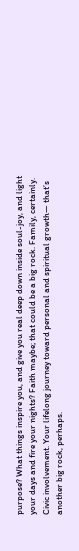purpose? What things inspire you, and give you real deep down inside soul-joy, and light your days and fire your nights? Faith maybe; that could be a big rock. Family, certainly. Civic involvement. Your lifelong journey toward personal and spiritual growth— that’s another big rock, perhaps.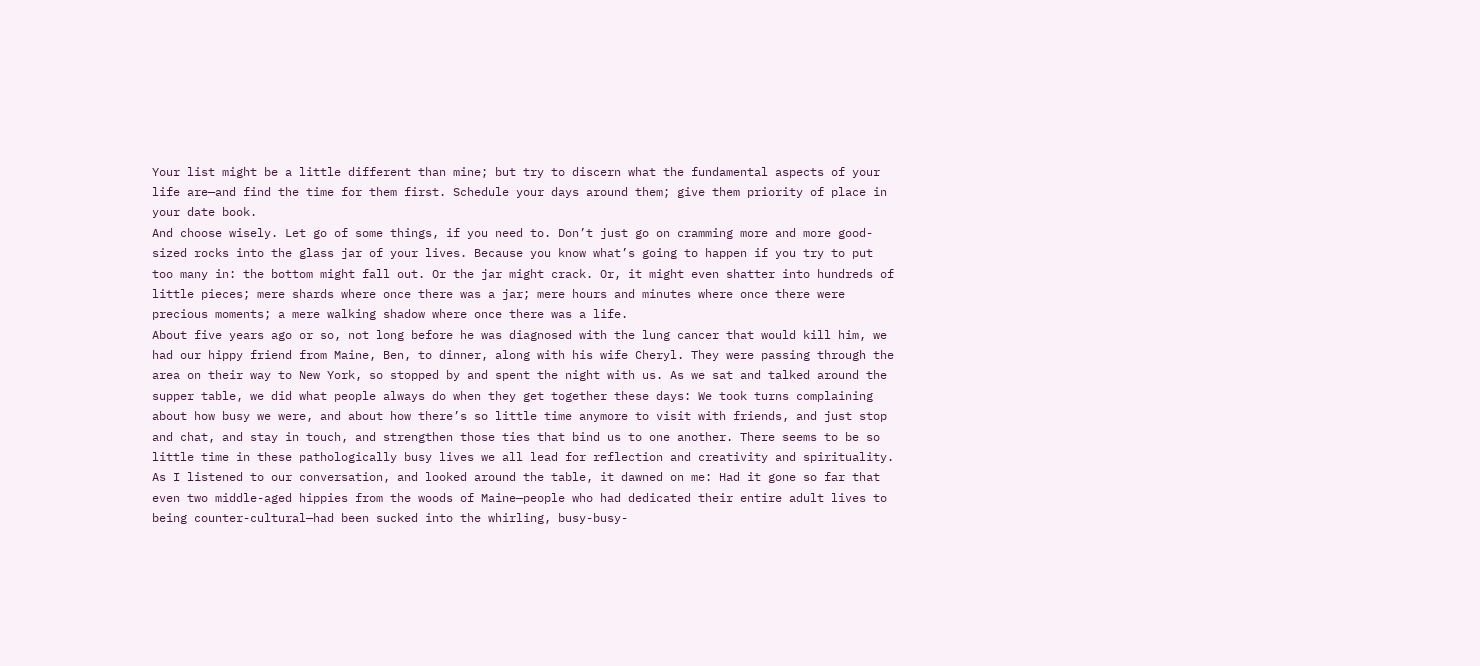Your list might be a little different than mine; but try to discern what the fundamental aspects of your life are—and find the time for them first. Schedule your days around them; give them priority of place in your date book.
And choose wisely. Let go of some things, if you need to. Don’t just go on cramming more and more good-sized rocks into the glass jar of your lives. Because you know what’s going to happen if you try to put too many in: the bottom might fall out. Or the jar might crack. Or, it might even shatter into hundreds of little pieces; mere shards where once there was a jar; mere hours and minutes where once there were precious moments; a mere walking shadow where once there was a life.
About five years ago or so, not long before he was diagnosed with the lung cancer that would kill him, we had our hippy friend from Maine, Ben, to dinner, along with his wife Cheryl. They were passing through the area on their way to New York, so stopped by and spent the night with us. As we sat and talked around the supper table, we did what people always do when they get together these days: We took turns complaining about how busy we were, and about how there’s so little time anymore to visit with friends, and just stop and chat, and stay in touch, and strengthen those ties that bind us to one another. There seems to be so little time in these pathologically busy lives we all lead for reflection and creativity and spirituality.
As I listened to our conversation, and looked around the table, it dawned on me: Had it gone so far that even two middle-aged hippies from the woods of Maine—people who had dedicated their entire adult lives to being counter-cultural—had been sucked into the whirling, busy-busy-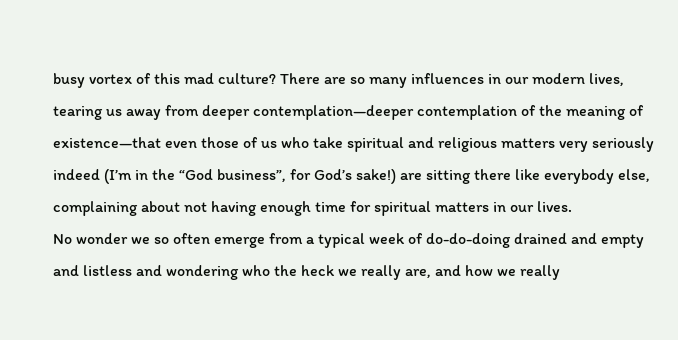busy vortex of this mad culture? There are so many influences in our modern lives, tearing us away from deeper contemplation—deeper contemplation of the meaning of existence—that even those of us who take spiritual and religious matters very seriously indeed (I’m in the “God business”, for God’s sake!) are sitting there like everybody else, complaining about not having enough time for spiritual matters in our lives.
No wonder we so often emerge from a typical week of do-do-doing drained and empty and listless and wondering who the heck we really are, and how we really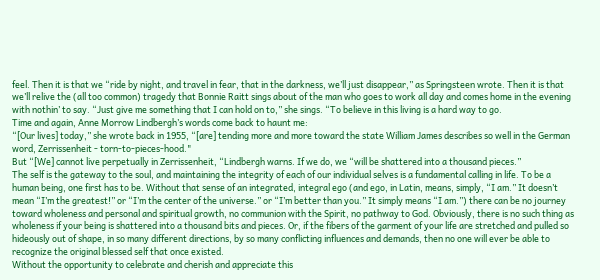feel. Then it is that we “ride by night, and travel in fear, that in the darkness, we’ll just disappear,” as Springsteen wrote. Then it is that we’ll relive the (all too common) tragedy that Bonnie Raitt sings about of the man who goes to work all day and comes home in the evening with nothin’ to say. “Just give me something that I can hold on to,” she sings. “To believe in this living is a hard way to go.
Time and again, Anne Morrow Lindbergh’s words come back to haunt me:
“[Our lives] today,” she wrote back in 1955, “[are] tending more and more toward the state William James describes so well in the German word, Zerrissenheit - torn-to-pieces-hood."
But “[We] cannot live perpetually in Zerrissenheit, “Lindbergh warns. If we do, we “will be shattered into a thousand pieces.”
The self is the gateway to the soul, and maintaining the integrity of each of our individual selves is a fundamental calling in life. To be a human being, one first has to be. Without that sense of an integrated, integral ego (and ego, in Latin, means, simply, “I am.” It doesn’t mean “I’m the greatest!” or “I’m the center of the universe.” or “I’m better than you.” It simply means “I am.”) there can be no journey toward wholeness and personal and spiritual growth, no communion with the Spirit, no pathway to God. Obviously, there is no such thing as wholeness if your being is shattered into a thousand bits and pieces. Or, if the fibers of the garment of your life are stretched and pulled so hideously out of shape, in so many different directions, by so many conflicting influences and demands, then no one will ever be able to recognize the original blessed self that once existed.
Without the opportunity to celebrate and cherish and appreciate this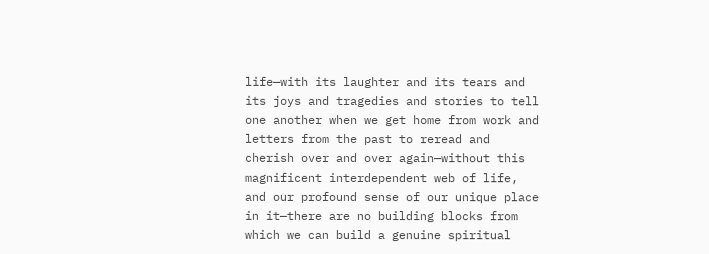life—with its laughter and its tears and its joys and tragedies and stories to tell one another when we get home from work and letters from the past to reread and cherish over and over again—without this magnificent interdependent web of life, and our profound sense of our unique place in it—there are no building blocks from which we can build a genuine spiritual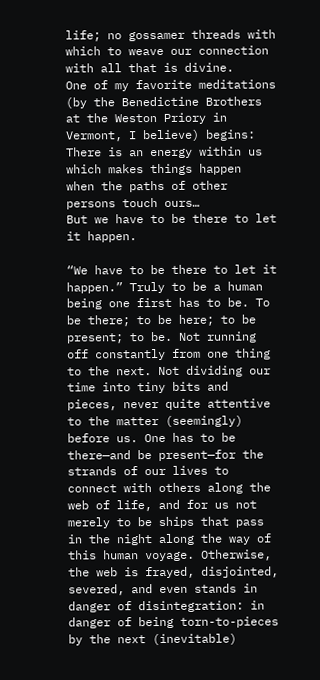life; no gossamer threads with which to weave our connection with all that is divine.
One of my favorite meditations (by the Benedictine Brothers at the Weston Priory in Vermont, I believe) begins:
There is an energy within us which makes things happen
when the paths of other persons touch ours…
But we have to be there to let it happen.

“We have to be there to let it happen.” Truly to be a human being one first has to be. To be there; to be here; to be present; to be. Not running off constantly from one thing to the next. Not dividing our time into tiny bits and pieces, never quite attentive to the matter (seemingly) before us. One has to be there—and be present—for the strands of our lives to connect with others along the web of life, and for us not merely to be ships that pass in the night along the way of this human voyage. Otherwise, the web is frayed, disjointed, severed, and even stands in danger of disintegration: in danger of being torn-to-pieces by the next (inevitable)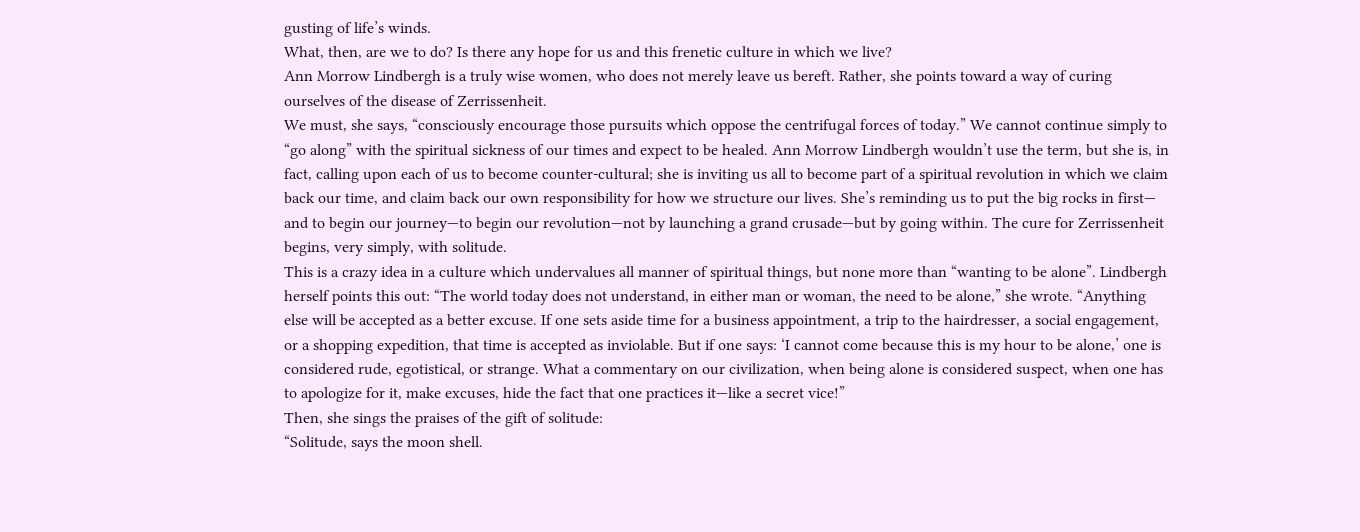gusting of life’s winds.
What, then, are we to do? Is there any hope for us and this frenetic culture in which we live?
Ann Morrow Lindbergh is a truly wise women, who does not merely leave us bereft. Rather, she points toward a way of curing ourselves of the disease of Zerrissenheit.
We must, she says, “consciously encourage those pursuits which oppose the centrifugal forces of today.” We cannot continue simply to “go along” with the spiritual sickness of our times and expect to be healed. Ann Morrow Lindbergh wouldn’t use the term, but she is, in fact, calling upon each of us to become counter-cultural; she is inviting us all to become part of a spiritual revolution in which we claim back our time, and claim back our own responsibility for how we structure our lives. She’s reminding us to put the big rocks in first— and to begin our journey—to begin our revolution—not by launching a grand crusade—but by going within. The cure for Zerrissenheit begins, very simply, with solitude.
This is a crazy idea in a culture which undervalues all manner of spiritual things, but none more than “wanting to be alone”. Lindbergh herself points this out: “The world today does not understand, in either man or woman, the need to be alone,” she wrote. “Anything else will be accepted as a better excuse. If one sets aside time for a business appointment, a trip to the hairdresser, a social engagement, or a shopping expedition, that time is accepted as inviolable. But if one says: ‘I cannot come because this is my hour to be alone,’ one is considered rude, egotistical, or strange. What a commentary on our civilization, when being alone is considered suspect, when one has to apologize for it, make excuses, hide the fact that one practices it—like a secret vice!”
Then, she sings the praises of the gift of solitude:
“Solitude, says the moon shell.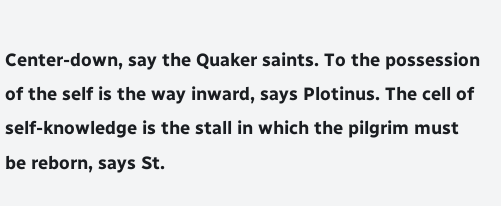Center-down, say the Quaker saints. To the possession of the self is the way inward, says Plotinus. The cell of self-knowledge is the stall in which the pilgrim must be reborn, says St.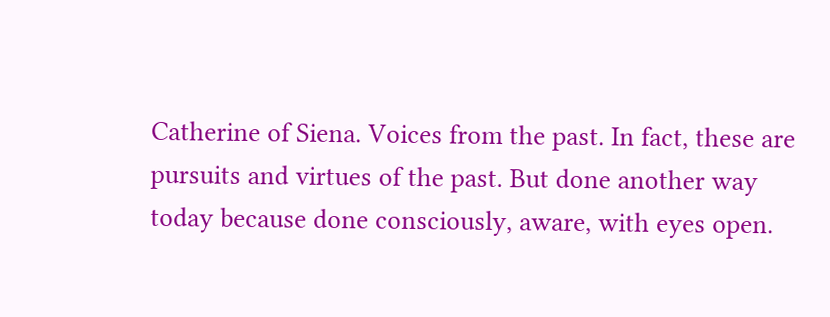Catherine of Siena. Voices from the past. In fact, these are pursuits and virtues of the past. But done another way today because done consciously, aware, with eyes open.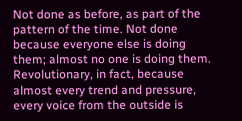Not done as before, as part of the pattern of the time. Not done because everyone else is doing them; almost no one is doing them. Revolutionary, in fact, because almost every trend and pressure, every voice from the outside is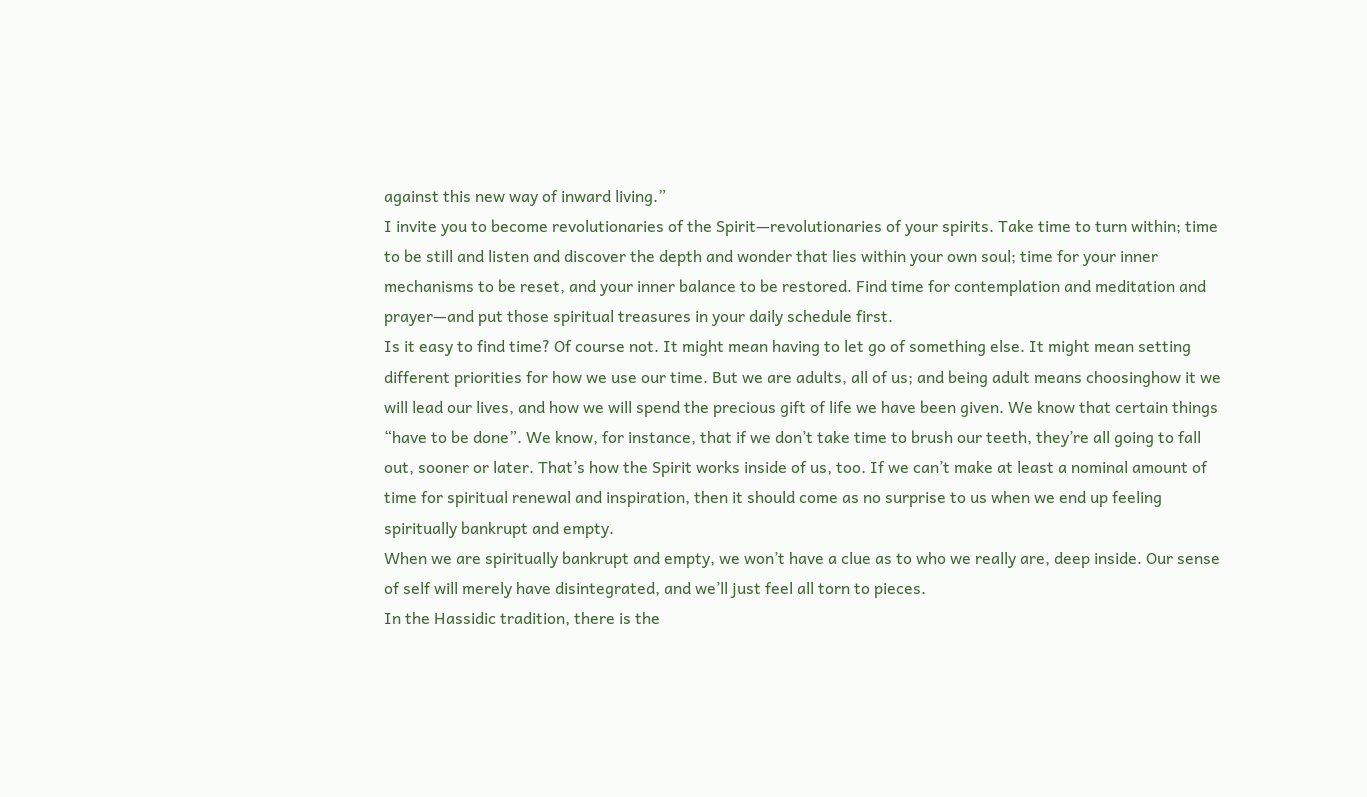against this new way of inward living.”
I invite you to become revolutionaries of the Spirit—revolutionaries of your spirits. Take time to turn within; time to be still and listen and discover the depth and wonder that lies within your own soul; time for your inner mechanisms to be reset, and your inner balance to be restored. Find time for contemplation and meditation and prayer—and put those spiritual treasures in your daily schedule first.
Is it easy to find time? Of course not. It might mean having to let go of something else. It might mean setting different priorities for how we use our time. But we are adults, all of us; and being adult means choosinghow it we will lead our lives, and how we will spend the precious gift of life we have been given. We know that certain things “have to be done”. We know, for instance, that if we don’t take time to brush our teeth, they’re all going to fall out, sooner or later. That’s how the Spirit works inside of us, too. If we can’t make at least a nominal amount of time for spiritual renewal and inspiration, then it should come as no surprise to us when we end up feeling spiritually bankrupt and empty.
When we are spiritually bankrupt and empty, we won’t have a clue as to who we really are, deep inside. Our sense of self will merely have disintegrated, and we’ll just feel all torn to pieces.
In the Hassidic tradition, there is the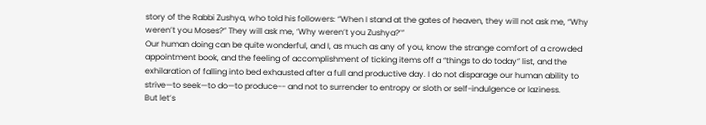story of the Rabbi Zushya, who told his followers: “When I stand at the gates of heaven, they will not ask me, “Why weren’t you Moses?” They will ask me, ‘Why weren’t you Zushya?’”
Our human doing can be quite wonderful, and I, as much as any of you, know the strange comfort of a crowded appointment book, and the feeling of accomplishment of ticking items off a “things to do today” list, and the exhilaration of falling into bed exhausted after a full and productive day. I do not disparage our human ability to strive—to seek—to do—to produce-- and not to surrender to entropy or sloth or self-indulgence or laziness.
But let’s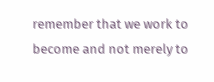remember that we work to become and not merely to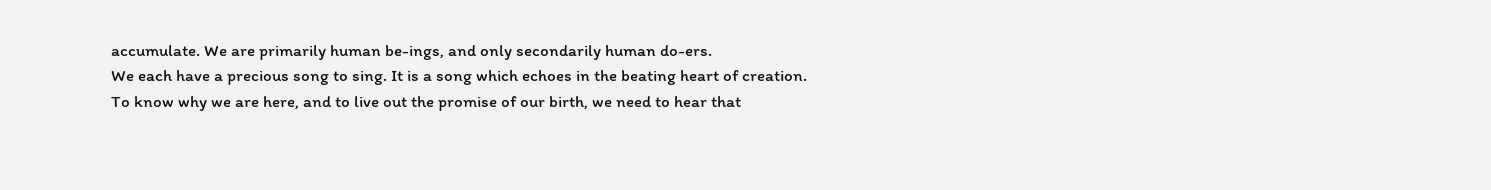accumulate. We are primarily human be-ings, and only secondarily human do-ers.
We each have a precious song to sing. It is a song which echoes in the beating heart of creation.
To know why we are here, and to live out the promise of our birth, we need to hear that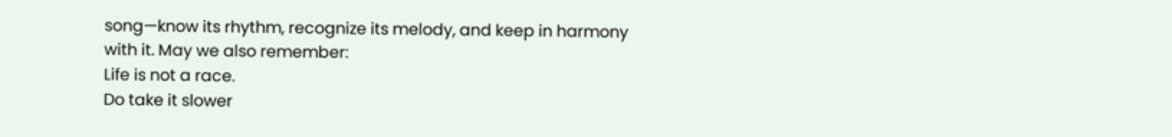song—know its rhythm, recognize its melody, and keep in harmony with it. May we also remember:
Life is not a race.
Do take it slower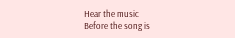Hear the music
Before the song is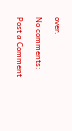over.

No comments:

Post a Comment